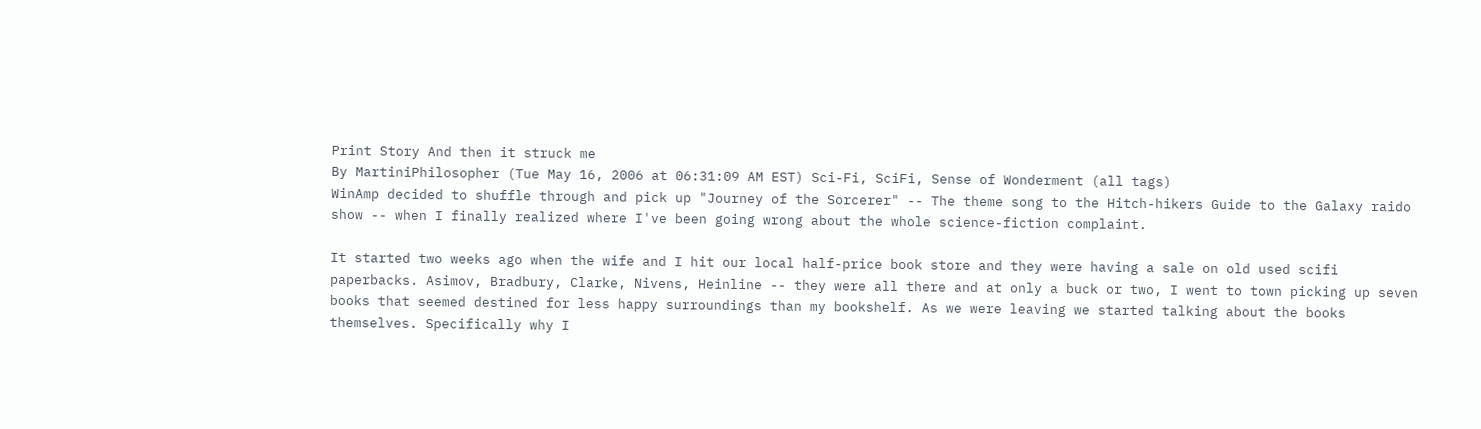Print Story And then it struck me
By MartiniPhilosopher (Tue May 16, 2006 at 06:31:09 AM EST) Sci-Fi, SciFi, Sense of Wonderment (all tags)
WinAmp decided to shuffle through and pick up "Journey of the Sorcerer" -- The theme song to the Hitch-hikers Guide to the Galaxy raido show -- when I finally realized where I've been going wrong about the whole science-fiction complaint.

It started two weeks ago when the wife and I hit our local half-price book store and they were having a sale on old used scifi paperbacks. Asimov, Bradbury, Clarke, Nivens, Heinline -- they were all there and at only a buck or two, I went to town picking up seven books that seemed destined for less happy surroundings than my bookshelf. As we were leaving we started talking about the books themselves. Specifically why I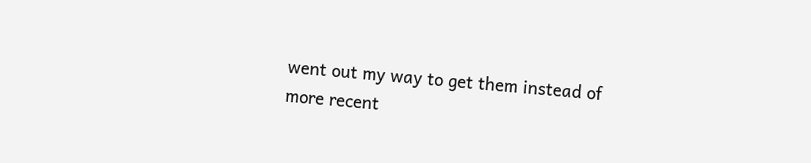went out my way to get them instead of more recent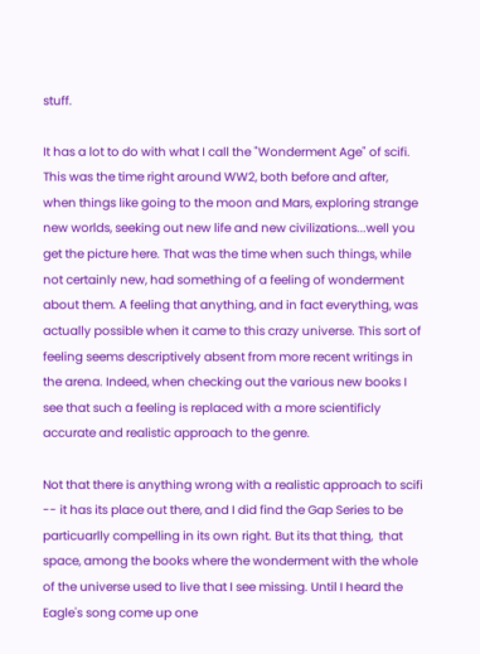stuff.

It has a lot to do with what I call the "Wonderment Age" of scifi. This was the time right around WW2, both before and after, when things like going to the moon and Mars, exploring strange new worlds, seeking out new life and new civilizations...well you get the picture here. That was the time when such things, while not certainly new, had something of a feeling of wonderment about them. A feeling that anything, and in fact everything, was actually possible when it came to this crazy universe. This sort of feeling seems descriptively absent from more recent writings in the arena. Indeed, when checking out the various new books I see that such a feeling is replaced with a more scientificly accurate and realistic approach to the genre.

Not that there is anything wrong with a realistic approach to scifi -- it has its place out there, and I did find the Gap Series to be particuarlly compelling in its own right. But its that thing,  that space, among the books where the wonderment with the whole of the universe used to live that I see missing. Until I heard the Eagle's song come up one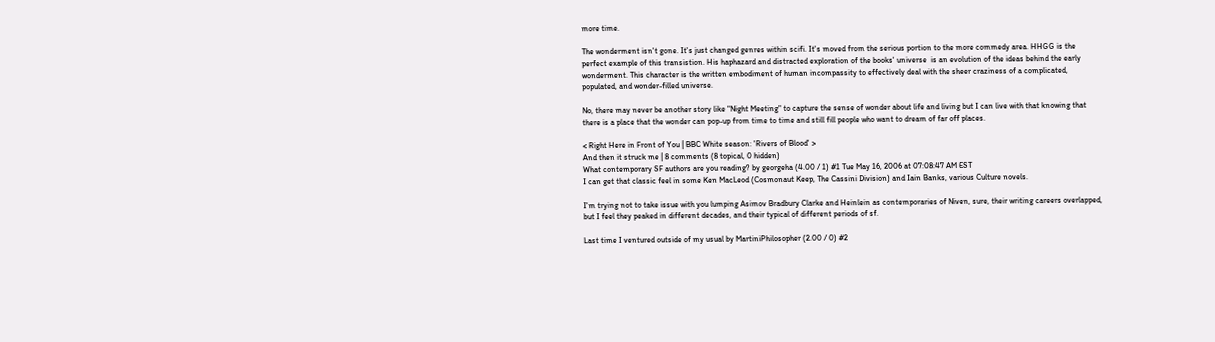more time.

The wonderment isn't gone. It's just changed genres within scifi. It's moved from the serious portion to the more commedy area. HHGG is the perfect example of this transistion. His haphazard and distracted exploration of the books' universe  is an evolution of the ideas behind the early wonderment. This character is the written embodiment of human incompassity to effectively deal with the sheer craziness of a complicated, populated, and wonder-filled universe.

No, there may never be another story like "Night Meeting" to capture the sense of wonder about life and living but I can live with that knowing that there is a place that the wonder can pop-up from time to time and still fill people who want to dream of far off places.

< Right Here in Front of You | BBC White season: 'Rivers of Blood' >
And then it struck me | 8 comments (8 topical, 0 hidden)
What contemporary SF authors are you reading? by georgeha (4.00 / 1) #1 Tue May 16, 2006 at 07:08:47 AM EST
I can get that classic feel in some Ken MacLeod (Cosmonaut Keep, The Cassini Division) and Iain Banks, various Culture novels.

I'm trying not to take issue with you lumping Asimov Bradbury Clarke and Heinlein as contemporaries of Niven, sure, their writing careers overlapped, but I feel they peaked in different decades, and their typical of different periods of sf.

Last time I ventured outside of my usual by MartiniPhilosopher (2.00 / 0) #2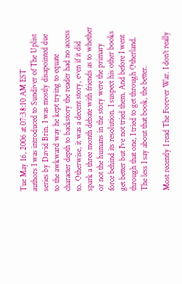Tue May 16, 2006 at 07:38:10 AM EST
authors I was introduced to Sundiver of The Uplist series by David Brin. I was mostly disapointed due to the awkward way he kept trying to equate character depth to backstory the reader had no access to. Otherwise, it was a decent story, even if it did spark a three month debate with friends as to whether or not the humans in the story were the primary force behind its resolution. I suspect his other books get better but I've not tried them. And before I went through that one, I tried to get through Otherland. The less I say about that book, the better.

Most recently I read The Forever War. I don't really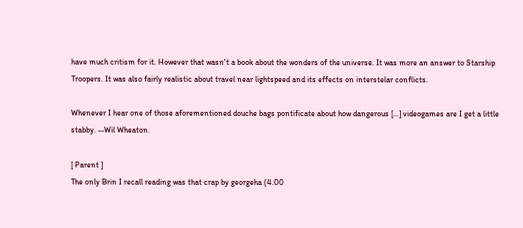have much critism for it. However that wasn't a book about the wonders of the universe. It was more an answer to Starship Troopers. It was also fairly realistic about travel near lightspeed and its effects on interstelar conflicts.

Whenever I hear one of those aforementioned douche bags pontificate about how dangerous [...] videogames are I get a little stabby. --Wil Wheaton.

[ Parent ]
The only Brin I recall reading was that crap by georgeha (4.00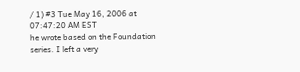/ 1) #3 Tue May 16, 2006 at 07:47:20 AM EST
he wrote based on the Foundation series. I left a very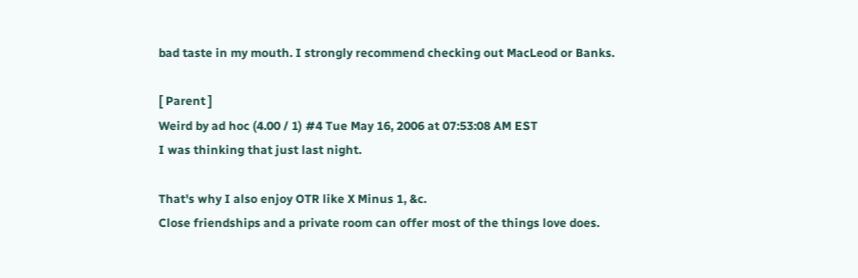bad taste in my mouth. I strongly recommend checking out MacLeod or Banks.

[ Parent ]
Weird by ad hoc (4.00 / 1) #4 Tue May 16, 2006 at 07:53:08 AM EST
I was thinking that just last night.

That's why I also enjoy OTR like X Minus 1, &c.
Close friendships and a private room can offer most of the things love does.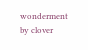wonderment by clover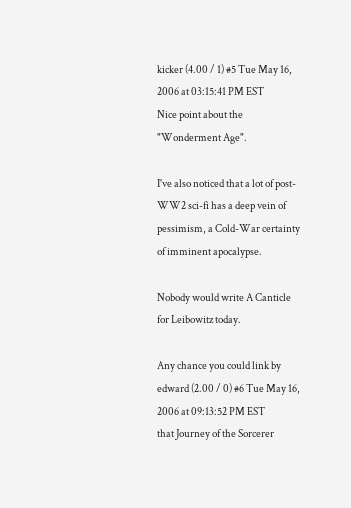kicker (4.00 / 1) #5 Tue May 16, 2006 at 03:15:41 PM EST
Nice point about the "Wonderment Age".

I've also noticed that a lot of post-WW2 sci-fi has a deep vein of pessimism, a Cold-War certainty of imminent apocalypse.

Nobody would write A Canticle for Leibowitz today.

Any chance you could link by edward (2.00 / 0) #6 Tue May 16, 2006 at 09:13:52 PM EST
that Journey of the Sorcerer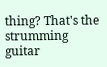thing? That's the strumming guitar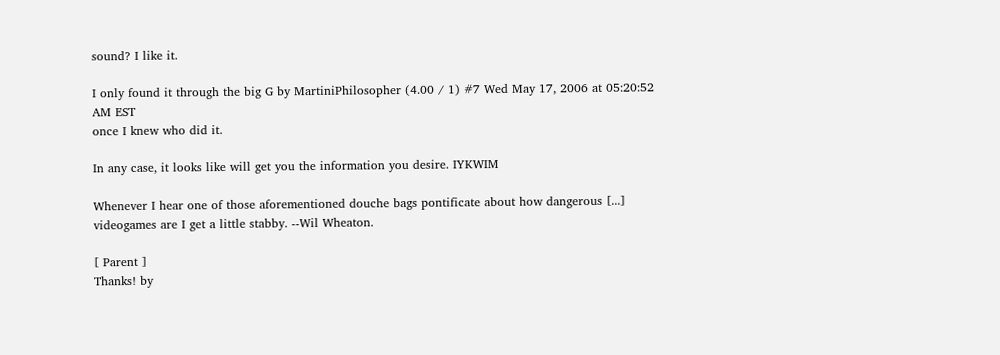sound? I like it.

I only found it through the big G by MartiniPhilosopher (4.00 / 1) #7 Wed May 17, 2006 at 05:20:52 AM EST
once I knew who did it.

In any case, it looks like will get you the information you desire. IYKWIM

Whenever I hear one of those aforementioned douche bags pontificate about how dangerous [...] videogames are I get a little stabby. --Wil Wheaton.

[ Parent ]
Thanks! by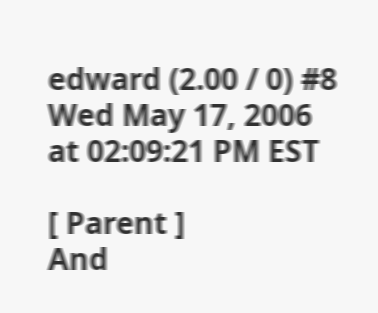edward (2.00 / 0) #8 Wed May 17, 2006 at 02:09:21 PM EST

[ Parent ]
And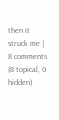then it struck me | 8 comments (8 topical, 0 hidden)